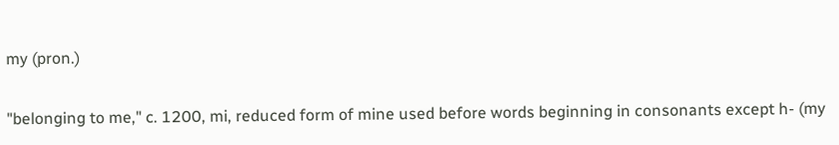my (pron.)

"belonging to me," c. 1200, mi, reduced form of mine used before words beginning in consonants except h- (my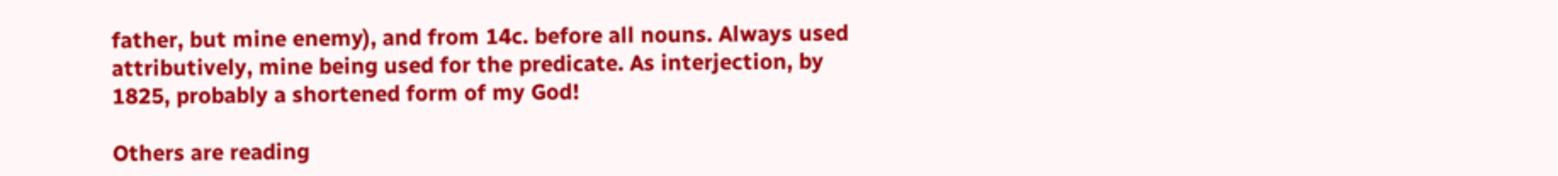father, but mine enemy), and from 14c. before all nouns. Always used attributively, mine being used for the predicate. As interjection, by 1825, probably a shortened form of my God!

Others are reading